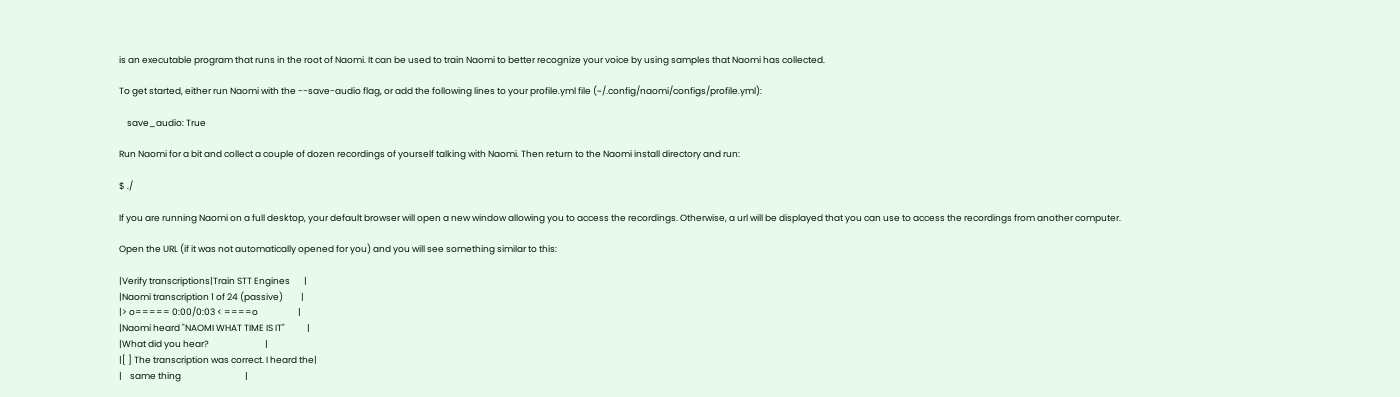is an executable program that runs in the root of Naomi. It can be used to train Naomi to better recognize your voice by using samples that Naomi has collected.

To get started, either run Naomi with the --save-audio flag, or add the following lines to your profile.yml file (~/.config/naomi/configs/profile.yml):

    save_audio: True

Run Naomi for a bit and collect a couple of dozen recordings of yourself talking with Naomi. Then return to the Naomi install directory and run:

$ ./

If you are running Naomi on a full desktop, your default browser will open a new window allowing you to access the recordings. Otherwise, a url will be displayed that you can use to access the recordings from another computer.

Open the URL (if it was not automatically opened for you) and you will see something similar to this:

|Verify transcriptions|Train STT Engines       |
|Naomi transcription 1 of 24 (passive)         |
|> o===== 0:00/0:03 < ====o                    |
|Naomi heard "NAOMI WHAT TIME IS IT"           |
|What did you hear?                            |
|[ ] The transcription was correct. I heard the|
|    same thing                                |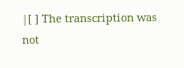|[ ] The transcription was not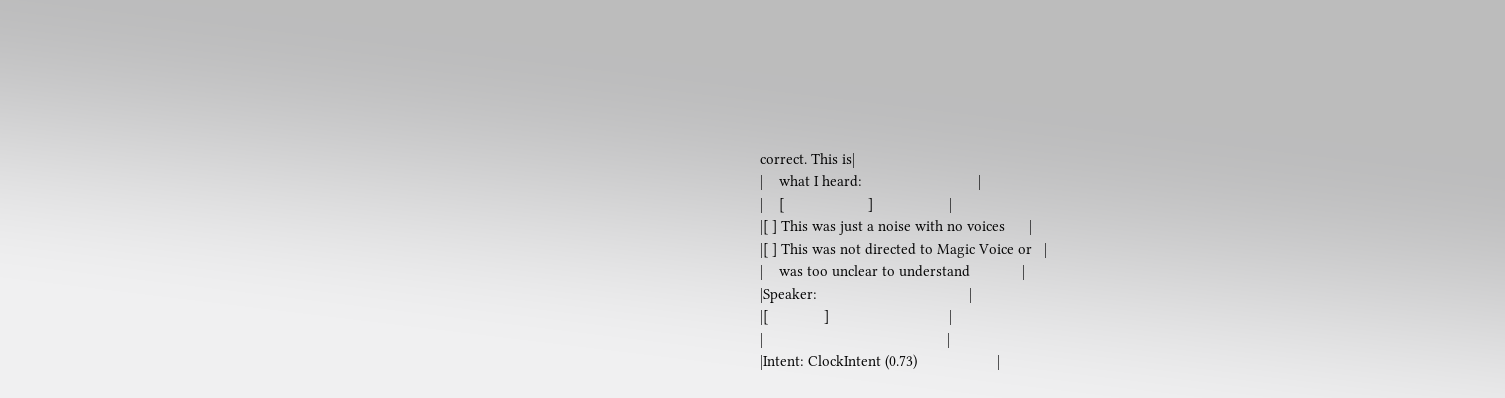correct. This is|
|    what I heard:                             |
|    [                     ]                   |
|[ ] This was just a noise with no voices      |
|[ ] This was not directed to Magic Voice or   |
|    was too unclear to understand             |
|Speaker:                                      |
|[              ]                              |
|                                              |
|Intent: ClockIntent (0.73)                    |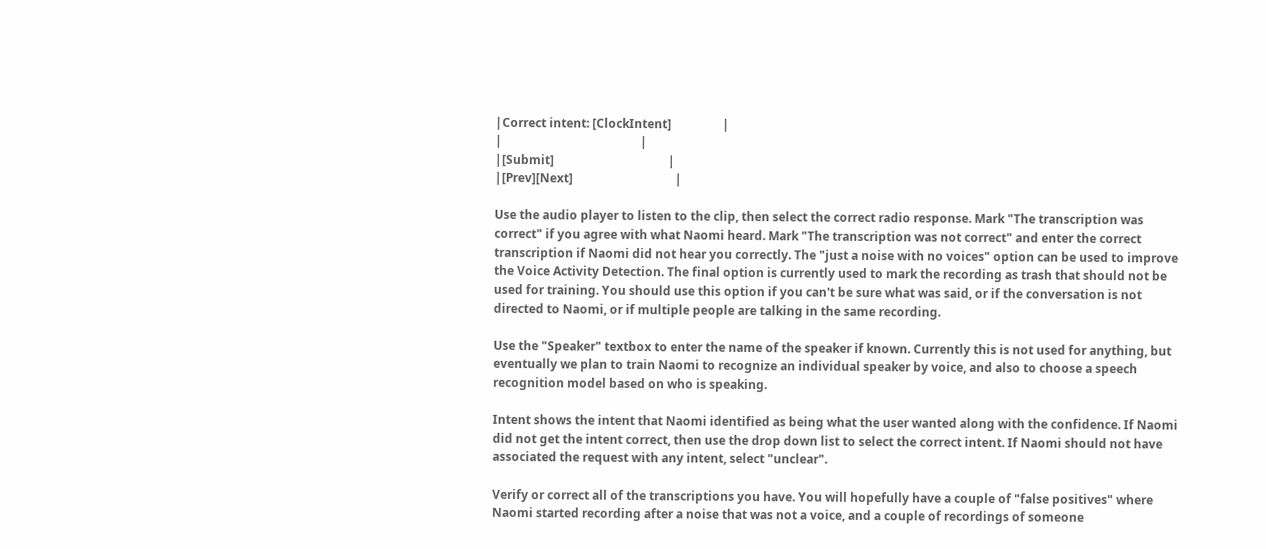|Correct intent: [ClockIntent]                 |
|                                              |
|[Submit]                                      |
|[Prev][Next]                                  |

Use the audio player to listen to the clip, then select the correct radio response. Mark "The transcription was correct" if you agree with what Naomi heard. Mark "The transcription was not correct" and enter the correct transcription if Naomi did not hear you correctly. The "just a noise with no voices" option can be used to improve the Voice Activity Detection. The final option is currently used to mark the recording as trash that should not be used for training. You should use this option if you can't be sure what was said, or if the conversation is not directed to Naomi, or if multiple people are talking in the same recording.

Use the "Speaker" textbox to enter the name of the speaker if known. Currently this is not used for anything, but eventually we plan to train Naomi to recognize an individual speaker by voice, and also to choose a speech recognition model based on who is speaking.

Intent shows the intent that Naomi identified as being what the user wanted along with the confidence. If Naomi did not get the intent correct, then use the drop down list to select the correct intent. If Naomi should not have associated the request with any intent, select "unclear".

Verify or correct all of the transcriptions you have. You will hopefully have a couple of "false positives" where Naomi started recording after a noise that was not a voice, and a couple of recordings of someone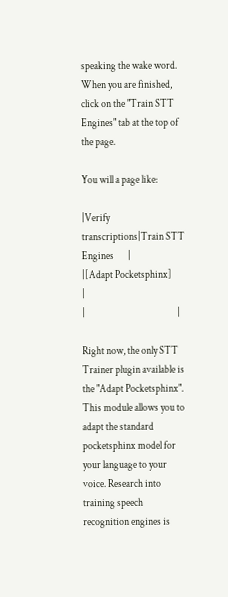speaking the wake word. When you are finished, click on the "Train STT Engines" tab at the top of the page.

You will a page like:

|Verify transcriptions|Train STT Engines       |
|[Adapt Pocketsphinx]                          |
|                                              |

Right now, the only STT Trainer plugin available is the "Adapt Pocketsphinx". This module allows you to adapt the standard pocketsphinx model for your language to your voice. Research into training speech recognition engines is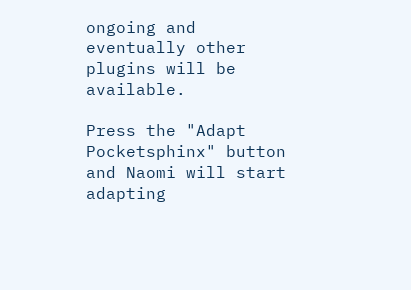ongoing and eventually other plugins will be available.

Press the "Adapt Pocketsphinx" button and Naomi will start adapting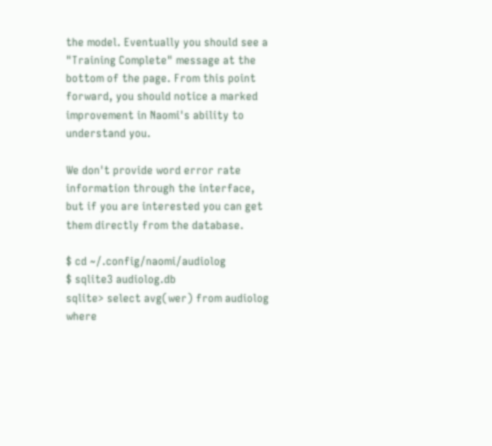the model. Eventually you should see a "Training Complete" message at the bottom of the page. From this point forward, you should notice a marked improvement in Naomi's ability to understand you.

We don't provide word error rate information through the interface, but if you are interested you can get them directly from the database.

$ cd ~/.config/naomi/audiolog
$ sqlite3 audiolog.db
sqlite> select avg(wer) from audiolog where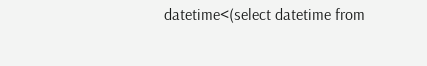datetime<(select datetime from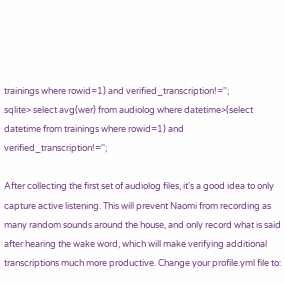trainings where rowid=1) and verified_transcription!='';
sqlite> select avg(wer) from audiolog where datetime>(select datetime from trainings where rowid=1) and verified_transcription!='';

After collecting the first set of audiolog files, it's a good idea to only capture active listening. This will prevent Naomi from recording as many random sounds around the house, and only record what is said after hearing the wake word, which will make verifying additional transcriptions much more productive. Change your profile.yml file to: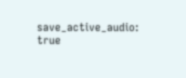save_active_audio: true